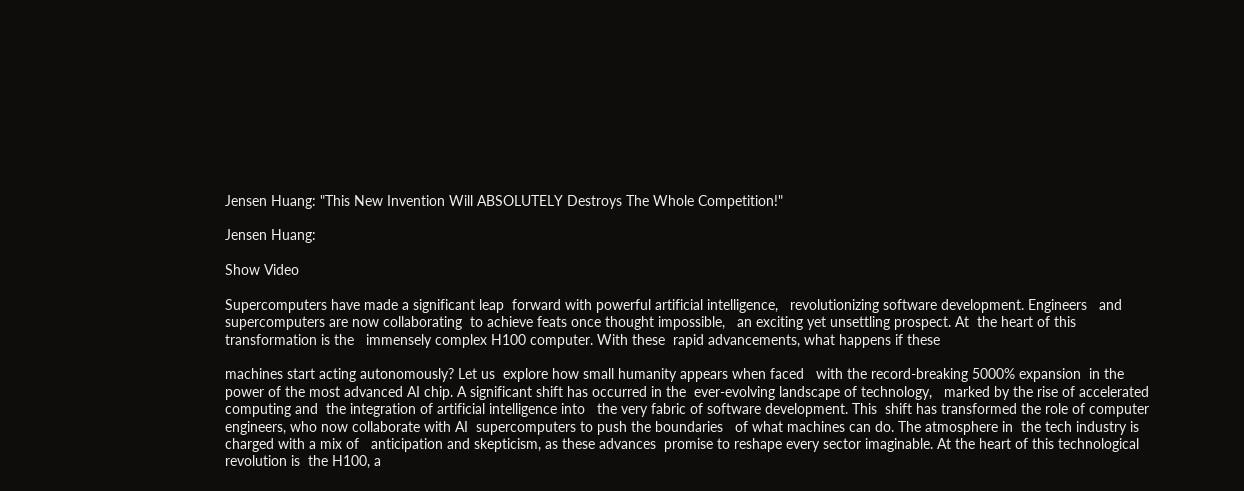Jensen Huang: "This New Invention Will ABSOLUTELY Destroys The Whole Competition!"

Jensen Huang:

Show Video

Supercomputers have made a significant leap  forward with powerful artificial intelligence,   revolutionizing software development. Engineers   and supercomputers are now collaborating  to achieve feats once thought impossible,   an exciting yet unsettling prospect. At  the heart of this transformation is the   immensely complex H100 computer. With these  rapid advancements, what happens if these

machines start acting autonomously? Let us  explore how small humanity appears when faced   with the record-breaking 5000% expansion  in the power of the most advanced AI chip. A significant shift has occurred in the  ever-evolving landscape of technology,   marked by the rise of accelerated computing and  the integration of artificial intelligence into   the very fabric of software development. This  shift has transformed the role of computer   engineers, who now collaborate with AI  supercomputers to push the boundaries   of what machines can do. The atmosphere in  the tech industry is charged with a mix of   anticipation and skepticism, as these advances  promise to reshape every sector imaginable. At the heart of this technological revolution is  the H100, a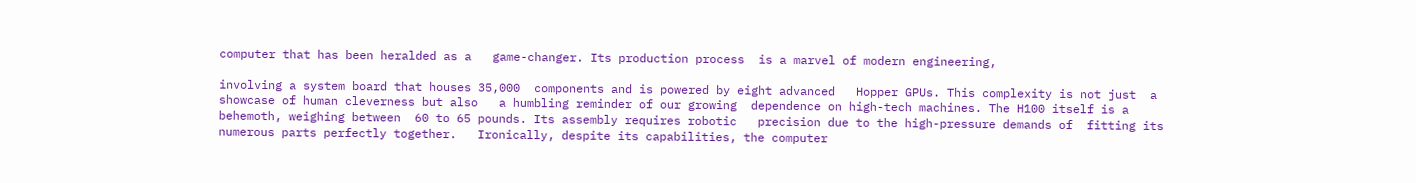computer that has been heralded as a   game-changer. Its production process  is a marvel of modern engineering,

involving a system board that houses 35,000  components and is powered by eight advanced   Hopper GPUs. This complexity is not just  a showcase of human cleverness but also   a humbling reminder of our growing  dependence on high-tech machines. The H100 itself is a behemoth, weighing between  60 to 65 pounds. Its assembly requires robotic   precision due to the high-pressure demands of  fitting its numerous parts perfectly together.   Ironically, despite its capabilities, the computer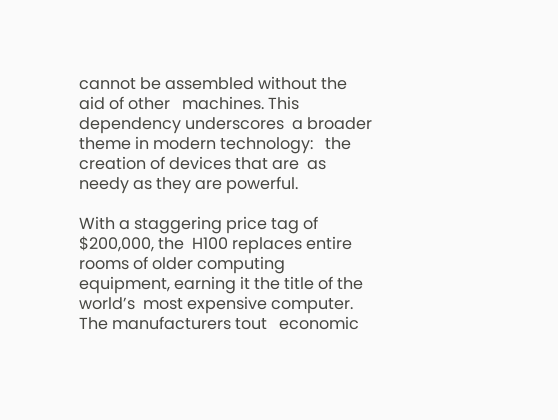cannot be assembled without the aid of other   machines. This dependency underscores  a broader theme in modern technology:   the creation of devices that are  as needy as they are powerful.

With a staggering price tag of $200,000, the  H100 replaces entire rooms of older computing   equipment, earning it the title of the world’s  most expensive computer. The manufacturers tout   economic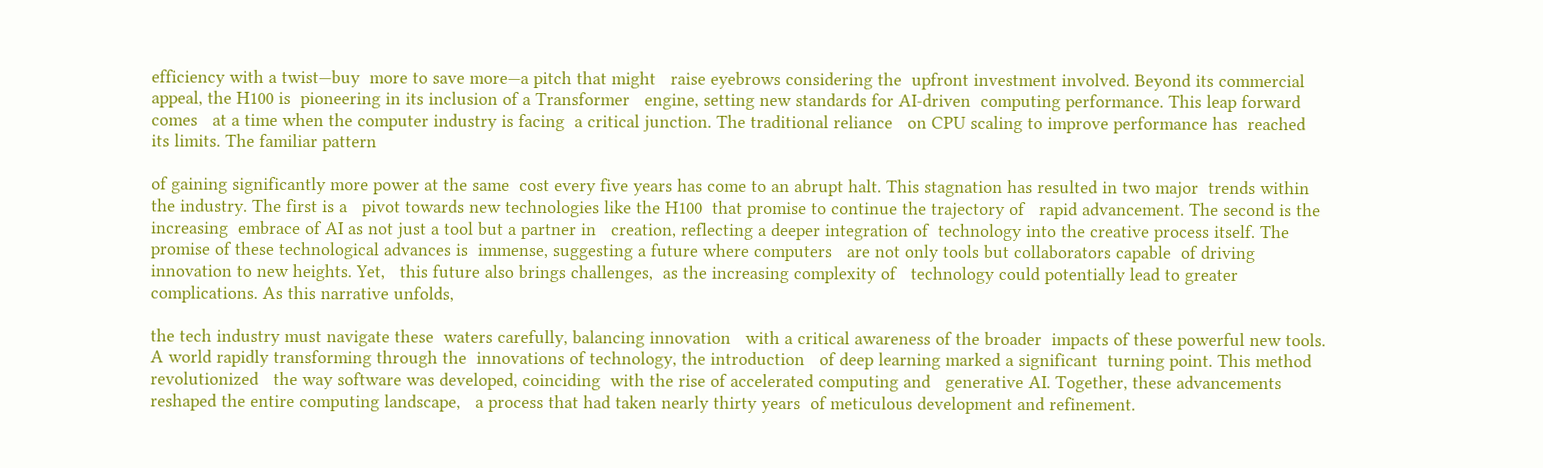efficiency with a twist—buy  more to save more—a pitch that might   raise eyebrows considering the  upfront investment involved. Beyond its commercial appeal, the H100 is  pioneering in its inclusion of a Transformer   engine, setting new standards for AI-driven  computing performance. This leap forward comes   at a time when the computer industry is facing  a critical junction. The traditional reliance   on CPU scaling to improve performance has  reached its limits. The familiar pattern

of gaining significantly more power at the same  cost every five years has come to an abrupt halt. This stagnation has resulted in two major  trends within the industry. The first is a   pivot towards new technologies like the H100  that promise to continue the trajectory of   rapid advancement. The second is the increasing  embrace of AI as not just a tool but a partner in   creation, reflecting a deeper integration of  technology into the creative process itself. The promise of these technological advances is  immense, suggesting a future where computers   are not only tools but collaborators capable  of driving innovation to new heights. Yet,   this future also brings challenges,  as the increasing complexity of   technology could potentially lead to greater  complications. As this narrative unfolds,

the tech industry must navigate these  waters carefully, balancing innovation   with a critical awareness of the broader  impacts of these powerful new tools. A world rapidly transforming through the  innovations of technology, the introduction   of deep learning marked a significant  turning point. This method revolutionized   the way software was developed, coinciding  with the rise of accelerated computing and   generative AI. Together, these advancements  reshaped the entire computing landscape,   a process that had taken nearly thirty years  of meticulous development and refinement.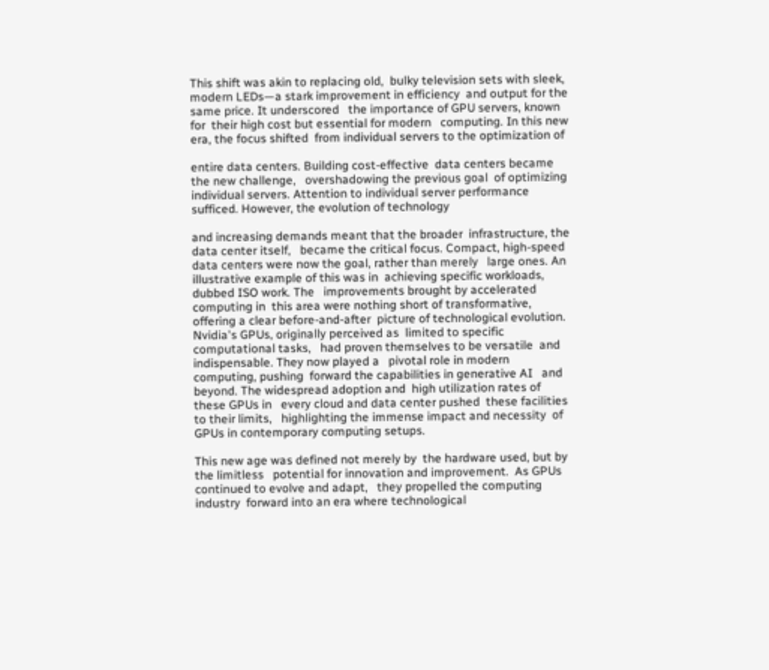This shift was akin to replacing old,  bulky television sets with sleek,   modern LEDs—a stark improvement in efficiency  and output for the same price. It underscored   the importance of GPU servers, known for  their high cost but essential for modern   computing. In this new era, the focus shifted  from individual servers to the optimization of

entire data centers. Building cost-effective  data centers became the new challenge,   overshadowing the previous goal  of optimizing individual servers. Attention to individual server performance  sufficed. However, the evolution of technology

and increasing demands meant that the broader  infrastructure, the data center itself,   became the critical focus. Compact, high-speed  data centers were now the goal, rather than merely   large ones. An illustrative example of this was in  achieving specific workloads, dubbed ISO work. The   improvements brought by accelerated computing in  this area were nothing short of transformative,   offering a clear before-and-after  picture of technological evolution. Nvidia's GPUs, originally perceived as  limited to specific computational tasks,   had proven themselves to be versatile  and indispensable. They now played a   pivotal role in modern computing, pushing  forward the capabilities in generative AI   and beyond. The widespread adoption and  high utilization rates of these GPUs in   every cloud and data center pushed  these facilities to their limits,   highlighting the immense impact and necessity  of GPUs in contemporary computing setups.

This new age was defined not merely by  the hardware used, but by the limitless   potential for innovation and improvement.  As GPUs continued to evolve and adapt,   they propelled the computing industry  forward into an era where technological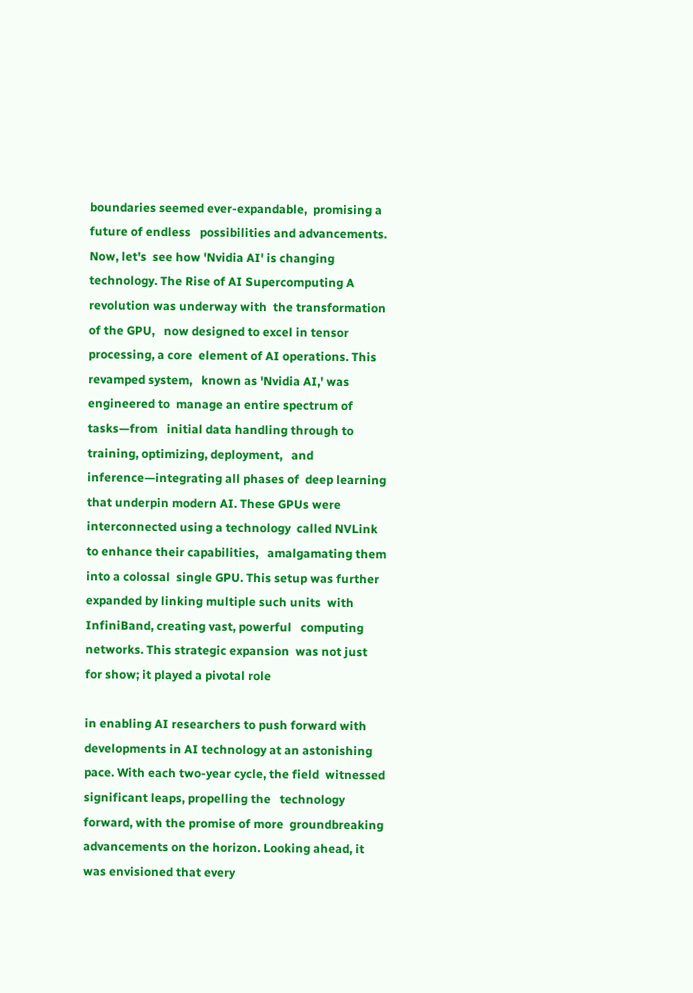boundaries seemed ever-expandable,  promising a future of endless   possibilities and advancements. Now, let's  see how 'Nvidia AI' is changing technology. The Rise of AI Supercomputing A revolution was underway with  the transformation of the GPU,   now designed to excel in tensor processing, a core  element of AI operations. This revamped system,   known as 'Nvidia AI,' was engineered to  manage an entire spectrum of tasks—from   initial data handling through to  training, optimizing, deployment,   and inference—integrating all phases of  deep learning that underpin modern AI. These GPUs were interconnected using a technology  called NVLink to enhance their capabilities,   amalgamating them into a colossal  single GPU. This setup was further   expanded by linking multiple such units  with InfiniBand, creating vast, powerful   computing networks. This strategic expansion  was not just for show; it played a pivotal role

in enabling AI researchers to push forward with  developments in AI technology at an astonishing   pace. With each two-year cycle, the field  witnessed significant leaps, propelling the   technology forward, with the promise of more  groundbreaking advancements on the horizon. Looking ahead, it was envisioned that every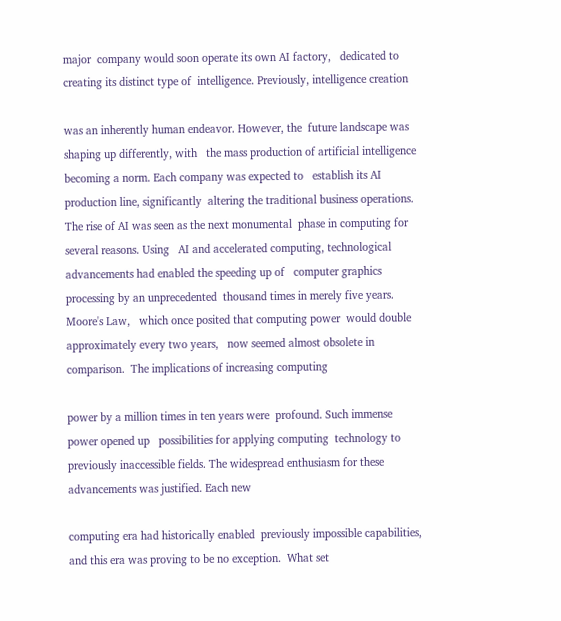major  company would soon operate its own AI factory,   dedicated to creating its distinct type of  intelligence. Previously, intelligence creation

was an inherently human endeavor. However, the  future landscape was shaping up differently, with   the mass production of artificial intelligence  becoming a norm. Each company was expected to   establish its AI production line, significantly  altering the traditional business operations. The rise of AI was seen as the next monumental  phase in computing for several reasons. Using   AI and accelerated computing, technological  advancements had enabled the speeding up of   computer graphics processing by an unprecedented  thousand times in merely five years. Moore's Law,   which once posited that computing power  would double approximately every two years,   now seemed almost obsolete in comparison.  The implications of increasing computing

power by a million times in ten years were  profound. Such immense power opened up   possibilities for applying computing  technology to previously inaccessible fields. The widespread enthusiasm for these  advancements was justified. Each new

computing era had historically enabled  previously impossible capabilities,   and this era was proving to be no exception.  What set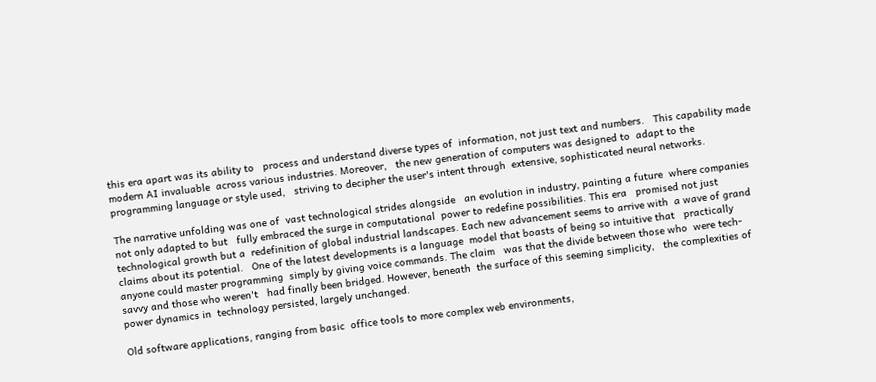this era apart was its ability to   process and understand diverse types of  information, not just text and numbers.   This capability made modern AI invaluable  across various industries. Moreover,   the new generation of computers was designed to  adapt to the programming language or style used,   striving to decipher the user's intent through  extensive, sophisticated neural networks.

The narrative unfolding was one of  vast technological strides alongside   an evolution in industry, painting a future  where companies not only adapted to but   fully embraced the surge in computational  power to redefine possibilities. This era   promised not just technological growth but a  redefinition of global industrial landscapes. Each new advancement seems to arrive with  a wave of grand claims about its potential.   One of the latest developments is a language  model that boasts of being so intuitive that   practically anyone could master programming  simply by giving voice commands. The claim   was that the divide between those who  were tech-savvy and those who weren't   had finally been bridged. However, beneath  the surface of this seeming simplicity,   the complexities of power dynamics in  technology persisted, largely unchanged.

Old software applications, ranging from basic  office tools to more complex web environments,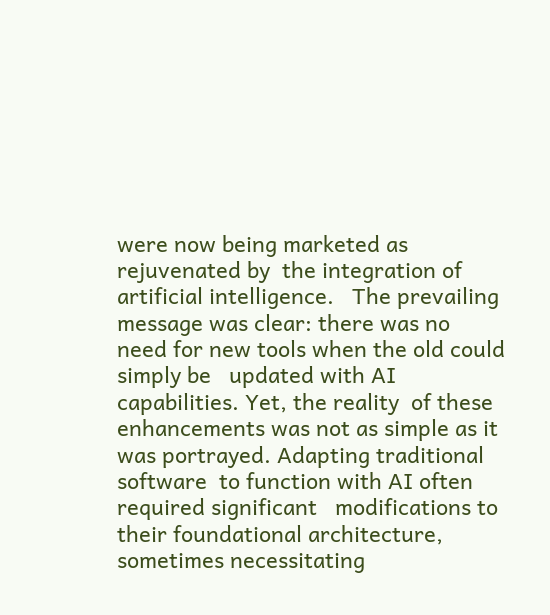were now being marketed as rejuvenated by  the integration of artificial intelligence.   The prevailing message was clear: there was no  need for new tools when the old could simply be   updated with AI capabilities. Yet, the reality  of these enhancements was not as simple as it   was portrayed. Adapting traditional software  to function with AI often required significant   modifications to their foundational architecture,  sometimes necessitating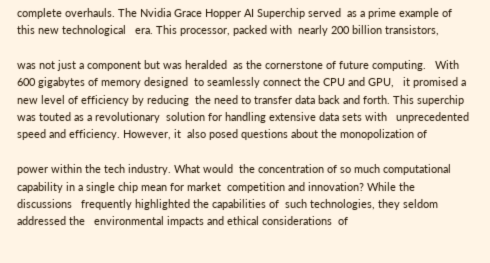complete overhauls. The Nvidia Grace Hopper AI Superchip served  as a prime example of this new technological   era. This processor, packed with  nearly 200 billion transistors,

was not just a component but was heralded  as the cornerstone of future computing.   With 600 gigabytes of memory designed  to seamlessly connect the CPU and GPU,   it promised a new level of efficiency by reducing  the need to transfer data back and forth. This superchip was touted as a revolutionary  solution for handling extensive data sets with   unprecedented speed and efficiency. However, it  also posed questions about the monopolization of

power within the tech industry. What would  the concentration of so much computational   capability in a single chip mean for market  competition and innovation? While the discussions   frequently highlighted the capabilities of  such technologies, they seldom addressed the   environmental impacts and ethical considerations  of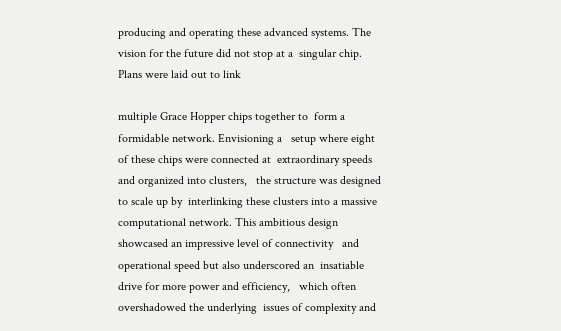producing and operating these advanced systems. The vision for the future did not stop at a  singular chip. Plans were laid out to link

multiple Grace Hopper chips together to  form a formidable network. Envisioning a   setup where eight of these chips were connected at  extraordinary speeds and organized into clusters,   the structure was designed to scale up by  interlinking these clusters into a massive   computational network. This ambitious design  showcased an impressive level of connectivity   and operational speed but also underscored an  insatiable drive for more power and efficiency,   which often overshadowed the underlying  issues of complexity and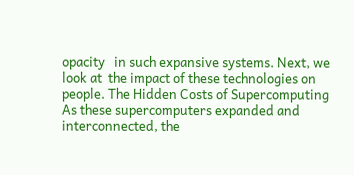opacity   in such expansive systems. Next, we look at  the impact of these technologies on people. The Hidden Costs of Supercomputing As these supercomputers expanded and  interconnected, the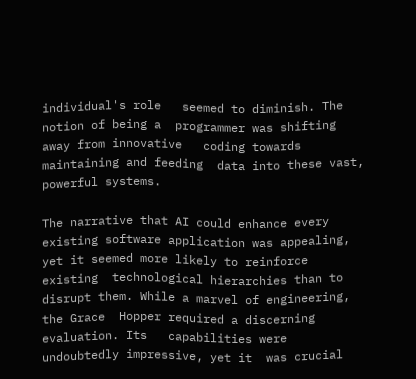individual's role   seemed to diminish. The notion of being a  programmer was shifting away from innovative   coding towards maintaining and feeding  data into these vast, powerful systems.

The narrative that AI could enhance every  existing software application was appealing,   yet it seemed more likely to reinforce existing  technological hierarchies than to disrupt them. While a marvel of engineering, the Grace  Hopper required a discerning evaluation. Its   capabilities were undoubtedly impressive, yet it  was crucial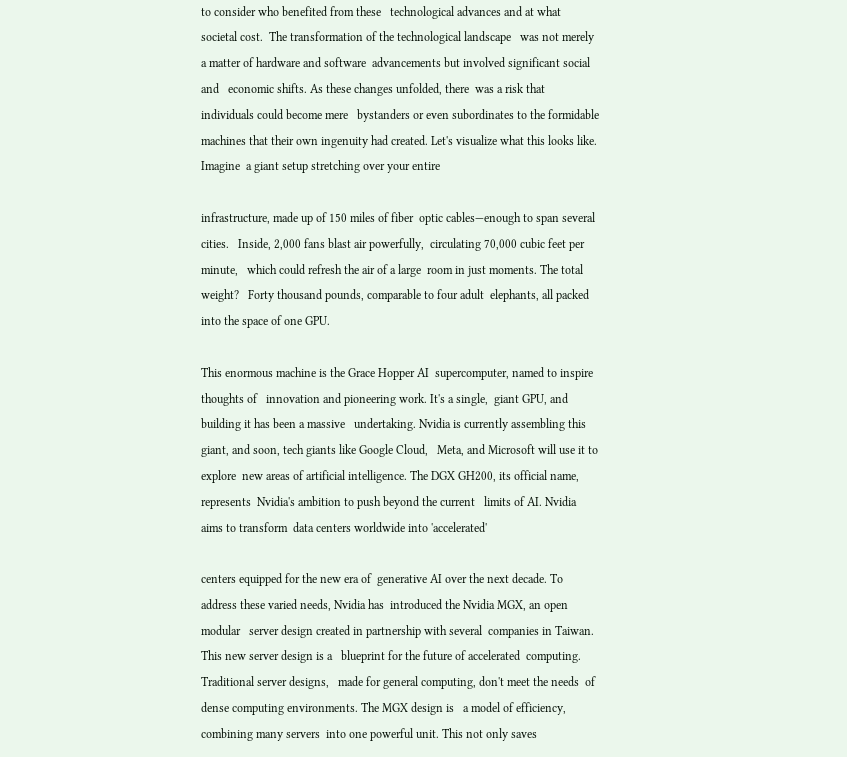to consider who benefited from these   technological advances and at what societal cost.  The transformation of the technological landscape   was not merely a matter of hardware and software  advancements but involved significant social and   economic shifts. As these changes unfolded, there  was a risk that individuals could become mere   bystanders or even subordinates to the formidable  machines that their own ingenuity had created. Let's visualize what this looks like. Imagine  a giant setup stretching over your entire

infrastructure, made up of 150 miles of fiber  optic cables—enough to span several cities.   Inside, 2,000 fans blast air powerfully,  circulating 70,000 cubic feet per minute,   which could refresh the air of a large  room in just moments. The total weight?   Forty thousand pounds, comparable to four adult  elephants, all packed into the space of one GPU.

This enormous machine is the Grace Hopper AI  supercomputer, named to inspire thoughts of   innovation and pioneering work. It's a single,  giant GPU, and building it has been a massive   undertaking. Nvidia is currently assembling this  giant, and soon, tech giants like Google Cloud,   Meta, and Microsoft will use it to explore  new areas of artificial intelligence. The DGX GH200, its official name, represents  Nvidia's ambition to push beyond the current   limits of AI. Nvidia aims to transform  data centers worldwide into 'accelerated'

centers equipped for the new era of  generative AI over the next decade. To address these varied needs, Nvidia has  introduced the Nvidia MGX, an open modular   server design created in partnership with several  companies in Taiwan. This new server design is a   blueprint for the future of accelerated  computing. Traditional server designs,   made for general computing, don't meet the needs  of dense computing environments. The MGX design is   a model of efficiency, combining many servers  into one powerful unit. This not only saves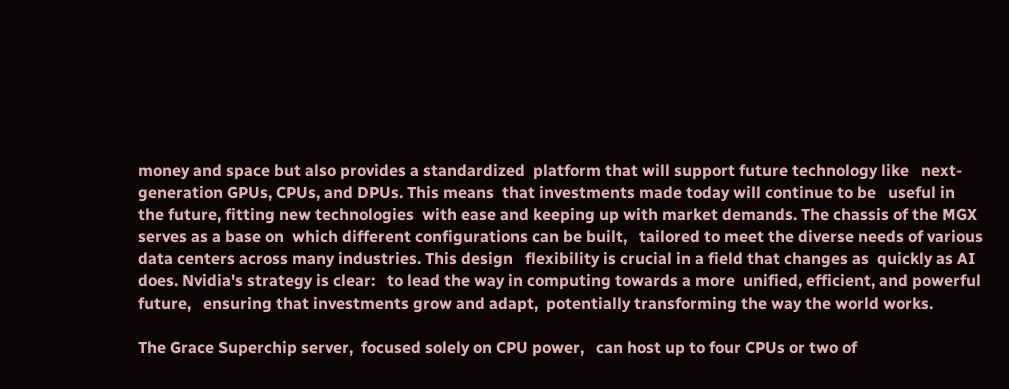money and space but also provides a standardized  platform that will support future technology like   next-generation GPUs, CPUs, and DPUs. This means  that investments made today will continue to be   useful in the future, fitting new technologies  with ease and keeping up with market demands. The chassis of the MGX serves as a base on  which different configurations can be built,   tailored to meet the diverse needs of various  data centers across many industries. This design   flexibility is crucial in a field that changes as  quickly as AI does. Nvidia's strategy is clear:   to lead the way in computing towards a more  unified, efficient, and powerful future,   ensuring that investments grow and adapt,  potentially transforming the way the world works.

The Grace Superchip server,  focused solely on CPU power,   can host up to four CPUs or two of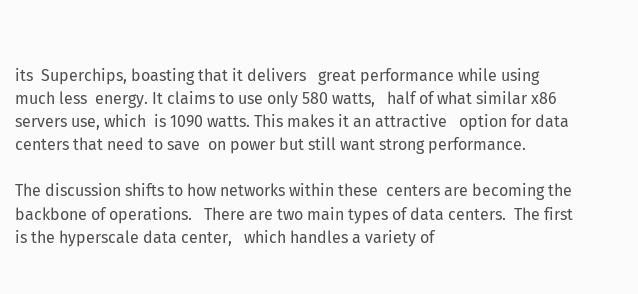its  Superchips, boasting that it delivers   great performance while using much less  energy. It claims to use only 580 watts,   half of what similar x86 servers use, which  is 1090 watts. This makes it an attractive   option for data centers that need to save  on power but still want strong performance.

The discussion shifts to how networks within these  centers are becoming the backbone of operations.   There are two main types of data centers.  The first is the hyperscale data center,   which handles a variety of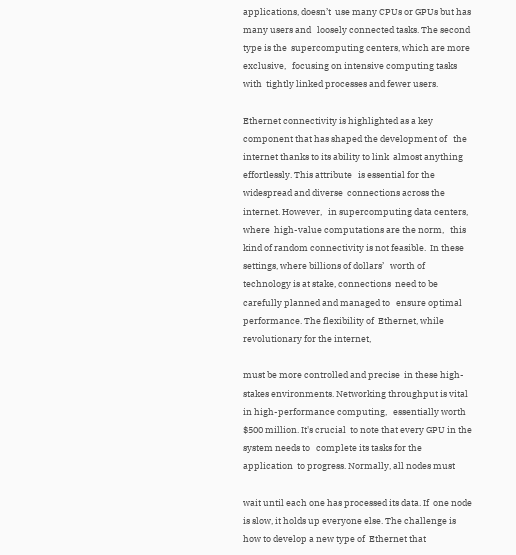applications, doesn’t  use many CPUs or GPUs but has many users and   loosely connected tasks. The second type is the  supercomputing centers, which are more exclusive,   focusing on intensive computing tasks with  tightly linked processes and fewer users.

Ethernet connectivity is highlighted as a key  component that has shaped the development of   the internet thanks to its ability to link  almost anything effortlessly. This attribute   is essential for the widespread and diverse  connections across the internet. However,   in supercomputing data centers, where  high-value computations are the norm,   this kind of random connectivity is not feasible.  In these settings, where billions of dollars’   worth of technology is at stake, connections  need to be carefully planned and managed to   ensure optimal performance. The flexibility of  Ethernet, while revolutionary for the internet,

must be more controlled and precise  in these high-stakes environments. Networking throughput is vital  in high-performance computing,   essentially worth $500 million. It's crucial  to note that every GPU in the system needs to   complete its tasks for the application  to progress. Normally, all nodes must

wait until each one has processed its data. If  one node is slow, it holds up everyone else. The challenge is how to develop a new type of  Ethernet that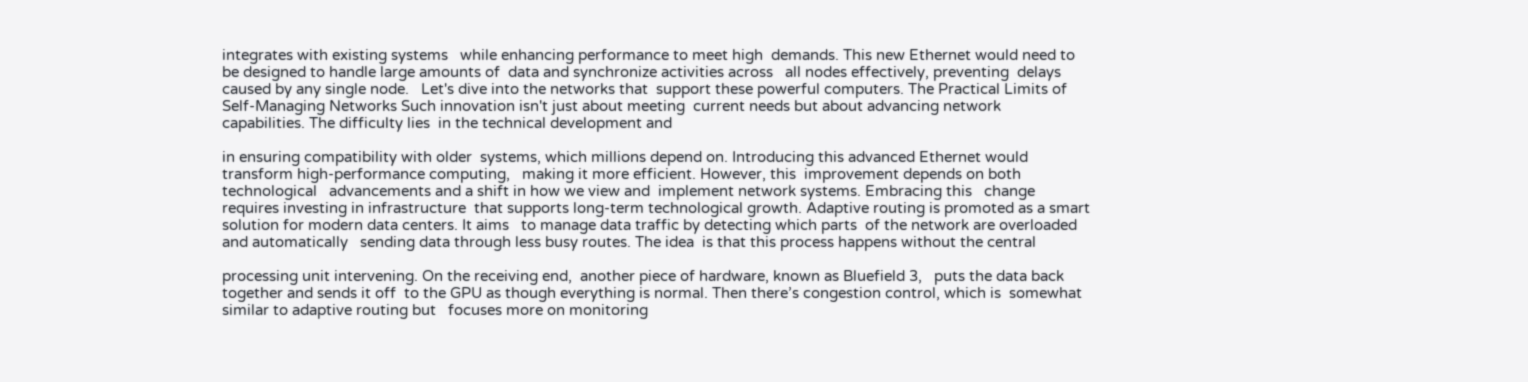integrates with existing systems   while enhancing performance to meet high  demands. This new Ethernet would need to   be designed to handle large amounts of  data and synchronize activities across   all nodes effectively, preventing  delays caused by any single node.   Let's dive into the networks that  support these powerful computers. The Practical Limits of Self-Managing Networks Such innovation isn't just about meeting  current needs but about advancing network   capabilities. The difficulty lies  in the technical development and

in ensuring compatibility with older  systems, which millions depend on. Introducing this advanced Ethernet would  transform high-performance computing,   making it more efficient. However, this  improvement depends on both technological   advancements and a shift in how we view and  implement network systems. Embracing this   change requires investing in infrastructure  that supports long-term technological growth. Adaptive routing is promoted as a smart  solution for modern data centers. It aims   to manage data traffic by detecting which parts  of the network are overloaded and automatically   sending data through less busy routes. The idea  is that this process happens without the central

processing unit intervening. On the receiving end,  another piece of hardware, known as Bluefield 3,   puts the data back together and sends it off  to the GPU as though everything is normal. Then there’s congestion control, which is  somewhat similar to adaptive routing but   focuses more on monitoring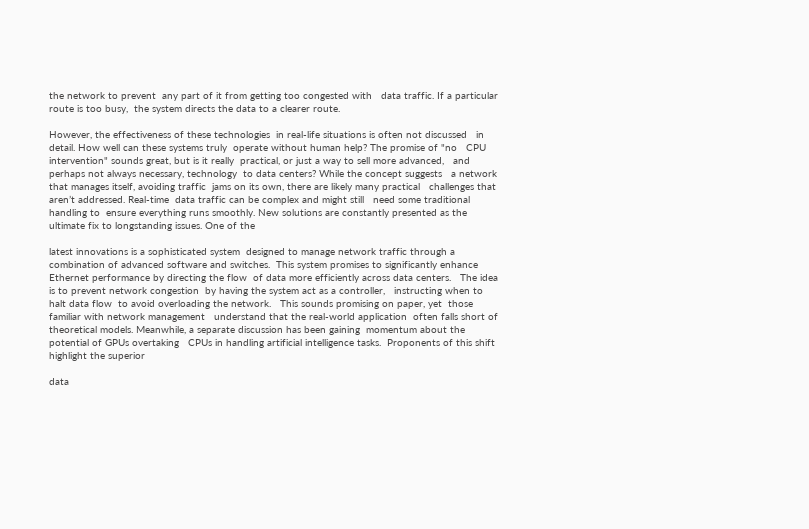the network to prevent  any part of it from getting too congested with   data traffic. If a particular route is too busy,  the system directs the data to a clearer route.

However, the effectiveness of these technologies  in real-life situations is often not discussed   in detail. How well can these systems truly  operate without human help? The promise of "no   CPU intervention" sounds great, but is it really  practical, or just a way to sell more advanced,   and perhaps not always necessary, technology  to data centers? While the concept suggests   a network that manages itself, avoiding traffic  jams on its own, there are likely many practical   challenges that aren’t addressed. Real-time  data traffic can be complex and might still   need some traditional handling to  ensure everything runs smoothly. New solutions are constantly presented as the  ultimate fix to longstanding issues. One of the

latest innovations is a sophisticated system  designed to manage network traffic through a   combination of advanced software and switches.  This system promises to significantly enhance   Ethernet performance by directing the flow  of data more efficiently across data centers.   The idea is to prevent network congestion  by having the system act as a controller,   instructing when to halt data flow  to avoid overloading the network.   This sounds promising on paper, yet  those familiar with network management   understand that the real-world application  often falls short of theoretical models. Meanwhile, a separate discussion has been gaining  momentum about the potential of GPUs overtaking   CPUs in handling artificial intelligence tasks.  Proponents of this shift highlight the superior

data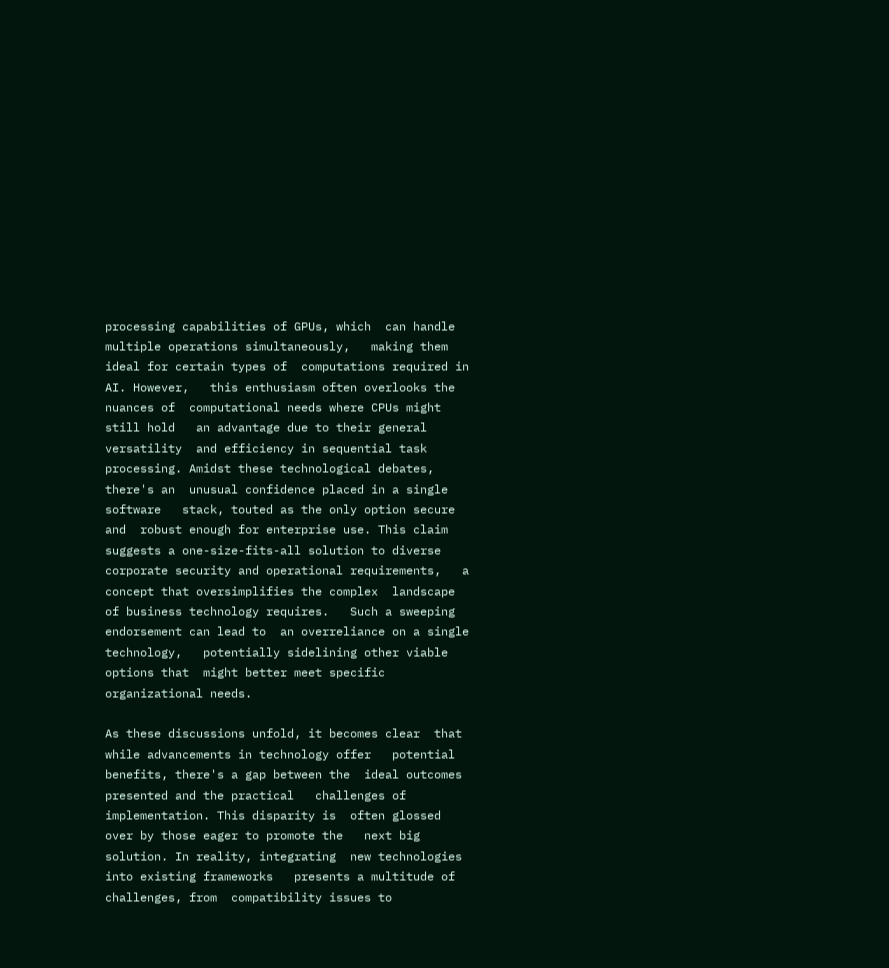processing capabilities of GPUs, which  can handle multiple operations simultaneously,   making them ideal for certain types of  computations required in AI. However,   this enthusiasm often overlooks the nuances of  computational needs where CPUs might still hold   an advantage due to their general versatility  and efficiency in sequential task processing. Amidst these technological debates, there's an  unusual confidence placed in a single software   stack, touted as the only option secure and  robust enough for enterprise use. This claim   suggests a one-size-fits-all solution to diverse  corporate security and operational requirements,   a concept that oversimplifies the complex  landscape of business technology requires.   Such a sweeping endorsement can lead to  an overreliance on a single technology,   potentially sidelining other viable options that  might better meet specific organizational needs.

As these discussions unfold, it becomes clear  that while advancements in technology offer   potential benefits, there's a gap between the  ideal outcomes presented and the practical   challenges of implementation. This disparity is  often glossed over by those eager to promote the   next big solution. In reality, integrating  new technologies into existing frameworks   presents a multitude of challenges, from  compatibility issues to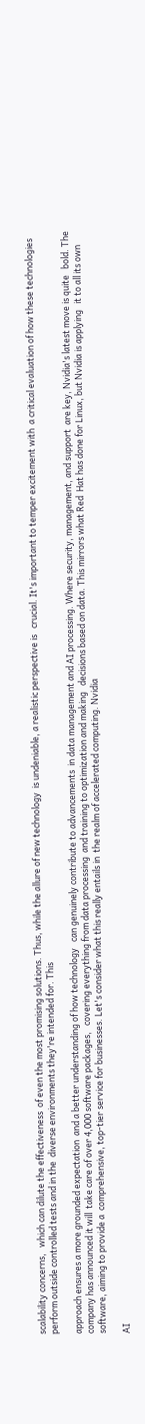scalability concerns,   which can dilute the effectiveness  of even the most promising solutions. Thus, while the allure of new technology  is undeniable, a realistic perspective is   crucial. It's important to temper excitement with  a critical evaluation of how these technologies   perform outside controlled tests and in the  diverse environments they're intended for. This

approach ensures a more grounded expectation  and a better understanding of how technology   can genuinely contribute to advancements  in data management and AI processing. Where security, management, and support  are key, Nvidia's latest move is quite   bold. The company has announced it will  take care of over 4,000 software packages,   covering everything from data processing  and training to optimization and making   decisions based on data. This mirrors what Red  Hat has done for Linux, but Nvidia is applying   it to all its own software, aiming to provide a  comprehensive, top-tier service for businesses. Let's consider what this really entails in  the realm of accelerated computing. Nvidia

AI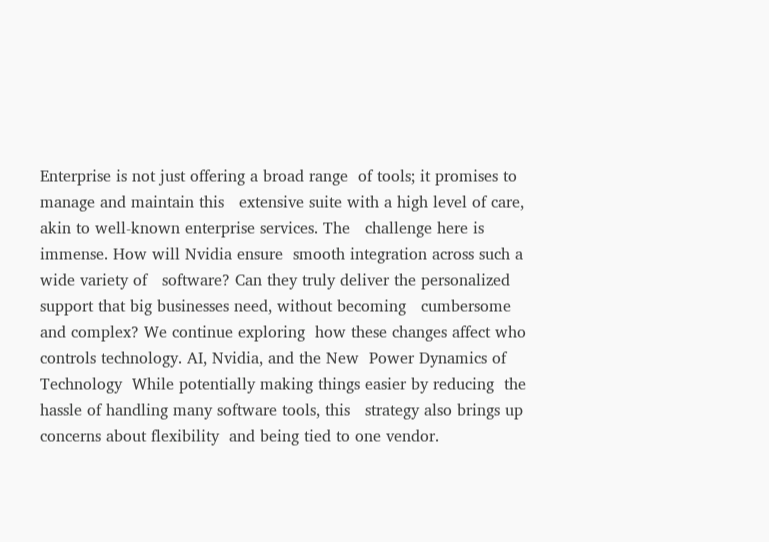Enterprise is not just offering a broad range  of tools; it promises to manage and maintain this   extensive suite with a high level of care,  akin to well-known enterprise services. The   challenge here is immense. How will Nvidia ensure  smooth integration across such a wide variety of   software? Can they truly deliver the personalized  support that big businesses need, without becoming   cumbersome and complex? We continue exploring  how these changes affect who controls technology. AI, Nvidia, and the New  Power Dynamics of Technology  While potentially making things easier by reducing  the hassle of handling many software tools, this   strategy also brings up concerns about flexibility  and being tied to one vendor.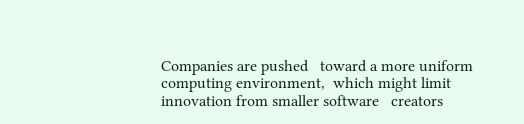Companies are pushed   toward a more uniform computing environment,  which might limit innovation from smaller software   creators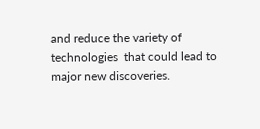and reduce the variety of technologies  that could lead to major new discoveries.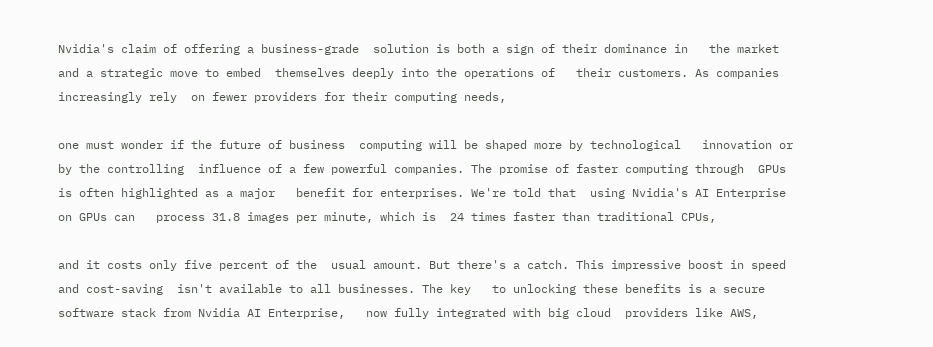Nvidia's claim of offering a business-grade  solution is both a sign of their dominance in   the market and a strategic move to embed  themselves deeply into the operations of   their customers. As companies increasingly rely  on fewer providers for their computing needs,

one must wonder if the future of business  computing will be shaped more by technological   innovation or by the controlling  influence of a few powerful companies. The promise of faster computing through  GPUs is often highlighted as a major   benefit for enterprises. We're told that  using Nvidia's AI Enterprise on GPUs can   process 31.8 images per minute, which is  24 times faster than traditional CPUs,

and it costs only five percent of the  usual amount. But there's a catch. This impressive boost in speed and cost-saving  isn't available to all businesses. The key   to unlocking these benefits is a secure  software stack from Nvidia AI Enterprise,   now fully integrated with big cloud  providers like AWS,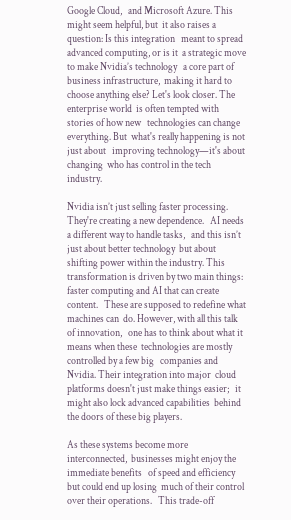Google Cloud,   and Microsoft Azure. This might seem helpful, but  it also raises a question: Is this integration   meant to spread advanced computing, or is it  a strategic move to make Nvidia’s technology   a core part of business infrastructure,  making it hard to choose anything else? Let's look closer. The enterprise world  is often tempted with stories of how new   technologies can change everything. But  what's really happening is not just about   improving technology—it's about changing  who has control in the tech industry.

Nvidia isn’t just selling faster processing.  They're creating a new dependence.   AI needs a different way to handle tasks,   and this isn’t just about better technology  but about shifting power within the industry. This transformation is driven by two main things:  faster computing and AI that can create content.   These are supposed to redefine what machines can  do. However, with all this talk of innovation,   one has to think about what it means when these  technologies are mostly controlled by a few big   companies and Nvidia. Their integration into major  cloud platforms doesn't just make things easier;   it might also lock advanced capabilities  behind the doors of these big players.

As these systems become more interconnected,  businesses might enjoy the immediate benefits   of speed and efficiency but could end up losing  much of their control over their operations.   This trade-off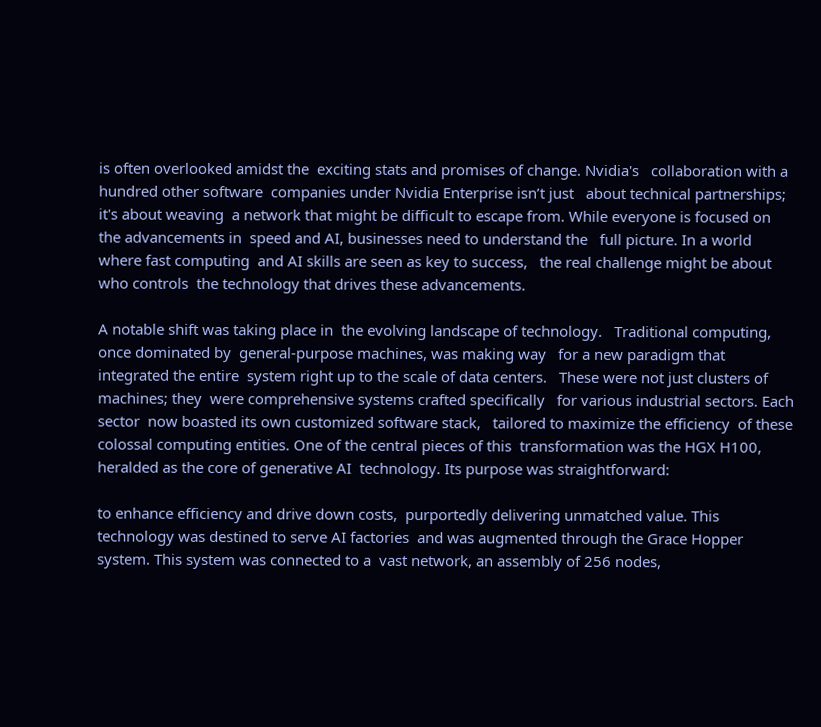is often overlooked amidst the  exciting stats and promises of change. Nvidia's   collaboration with a hundred other software  companies under Nvidia Enterprise isn’t just   about technical partnerships; it's about weaving  a network that might be difficult to escape from. While everyone is focused on the advancements in  speed and AI, businesses need to understand the   full picture. In a world where fast computing  and AI skills are seen as key to success,   the real challenge might be about who controls  the technology that drives these advancements.

A notable shift was taking place in  the evolving landscape of technology.   Traditional computing, once dominated by  general-purpose machines, was making way   for a new paradigm that integrated the entire  system right up to the scale of data centers.   These were not just clusters of machines; they  were comprehensive systems crafted specifically   for various industrial sectors. Each sector  now boasted its own customized software stack,   tailored to maximize the efficiency  of these colossal computing entities. One of the central pieces of this  transformation was the HGX H100,   heralded as the core of generative AI  technology. Its purpose was straightforward:

to enhance efficiency and drive down costs,  purportedly delivering unmatched value. This   technology was destined to serve AI factories  and was augmented through the Grace Hopper   system. This system was connected to a  vast network, an assembly of 256 nodes,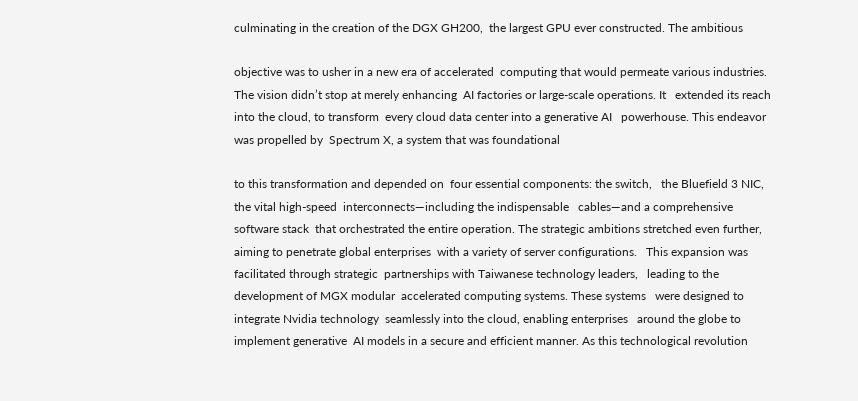culminating in the creation of the DGX GH200,  the largest GPU ever constructed. The ambitious

objective was to usher in a new era of accelerated  computing that would permeate various industries. The vision didn’t stop at merely enhancing  AI factories or large-scale operations. It   extended its reach into the cloud, to transform  every cloud data center into a generative AI   powerhouse. This endeavor was propelled by  Spectrum X, a system that was foundational

to this transformation and depended on  four essential components: the switch,   the Bluefield 3 NIC, the vital high-speed  interconnects—including the indispensable   cables—and a comprehensive software stack  that orchestrated the entire operation. The strategic ambitions stretched even further,   aiming to penetrate global enterprises  with a variety of server configurations.   This expansion was facilitated through strategic  partnerships with Taiwanese technology leaders,   leading to the development of MGX modular  accelerated computing systems. These systems   were designed to integrate Nvidia technology  seamlessly into the cloud, enabling enterprises   around the globe to implement generative  AI models in a secure and efficient manner. As this technological revolution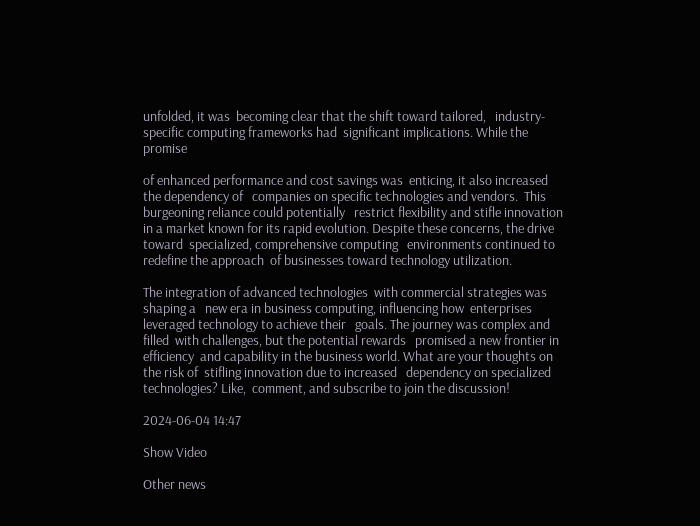unfolded, it was  becoming clear that the shift toward tailored,   industry-specific computing frameworks had  significant implications. While the promise

of enhanced performance and cost savings was  enticing, it also increased the dependency of   companies on specific technologies and vendors.  This burgeoning reliance could potentially   restrict flexibility and stifle innovation  in a market known for its rapid evolution. Despite these concerns, the drive toward  specialized, comprehensive computing   environments continued to redefine the approach  of businesses toward technology utilization.

The integration of advanced technologies  with commercial strategies was shaping a   new era in business computing, influencing how  enterprises leveraged technology to achieve their   goals. The journey was complex and filled  with challenges, but the potential rewards   promised a new frontier in efficiency  and capability in the business world. What are your thoughts on the risk of  stifling innovation due to increased   dependency on specialized technologies? Like,  comment, and subscribe to join the discussion!

2024-06-04 14:47

Show Video

Other news